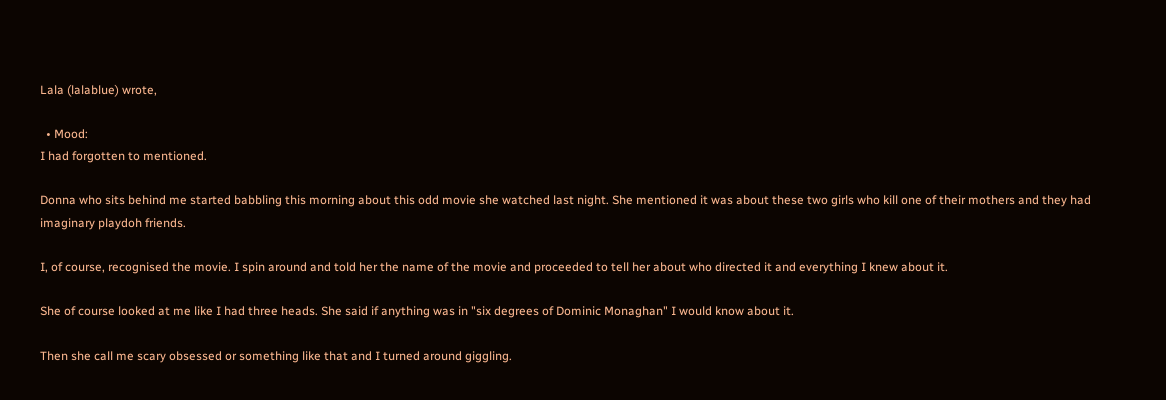Lala (lalablue) wrote,

  • Mood:
I had forgotten to mentioned.

Donna who sits behind me started babbling this morning about this odd movie she watched last night. She mentioned it was about these two girls who kill one of their mothers and they had imaginary playdoh friends.

I, of course, recognised the movie. I spin around and told her the name of the movie and proceeded to tell her about who directed it and everything I knew about it.

She of course looked at me like I had three heads. She said if anything was in "six degrees of Dominic Monaghan" I would know about it.

Then she call me scary obsessed or something like that and I turned around giggling.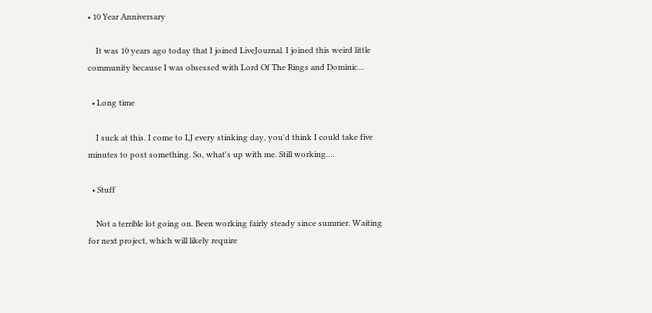• 10 Year Anniversary

    It was 10 years ago today that I joined LiveJournal. I joined this weird little community because I was obsessed with Lord Of The Rings and Dominic…

  • Long time

    I suck at this. I come to LJ every stinking day, you'd think I could take five minutes to post something. So, what's up with me. Still working.…

  • Stuff

    Not a terrible lot going on. Been working fairly steady since summer. Waiting for next project, which will likely require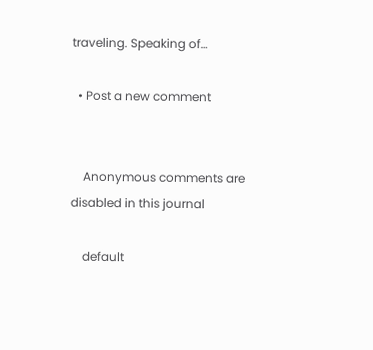traveling. Speaking of…

  • Post a new comment


    Anonymous comments are disabled in this journal

    default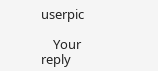userpic

    Your reply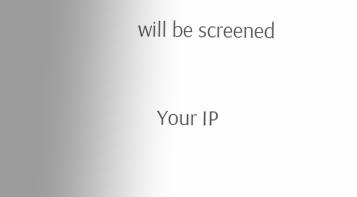will be screened

    Your IP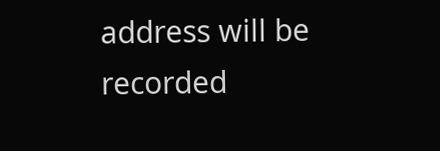address will be recorded